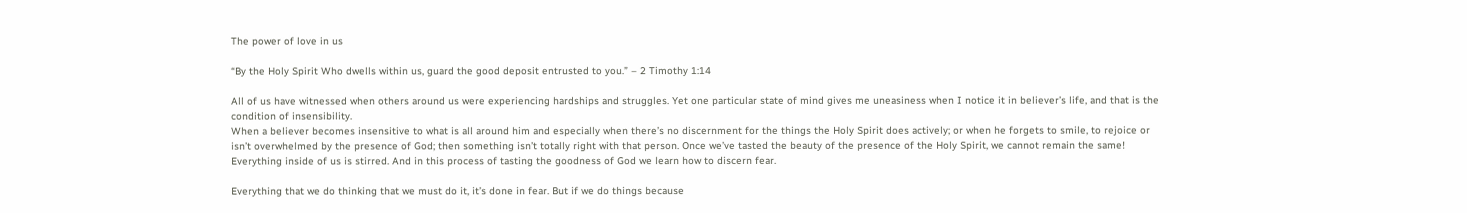The power of love in us

“By the Holy Spirit Who dwells within us, guard the good deposit entrusted to you.” – 2 Timothy 1:14

All of us have witnessed when others around us were experiencing hardships and struggles. Yet one particular state of mind gives me uneasiness when I notice it in believer’s life, and that is the condition of insensibility.
When a believer becomes insensitive to what is all around him and especially when there’s no discernment for the things the Holy Spirit does actively; or when he forgets to smile, to rejoice or isn’t overwhelmed by the presence of God; then something isn’t totally right with that person. Once we’ve tasted the beauty of the presence of the Holy Spirit, we cannot remain the same! Everything inside of us is stirred. And in this process of tasting the goodness of God we learn how to discern fear.

Everything that we do thinking that we must do it, it’s done in fear. But if we do things because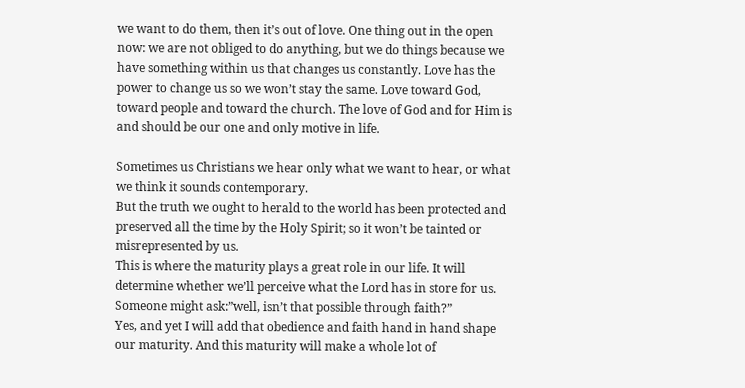we want to do them, then it’s out of love. One thing out in the open now: we are not obliged to do anything, but we do things because we have something within us that changes us constantly. Love has the power to change us so we won’t stay the same. Love toward God, toward people and toward the church. The love of God and for Him is and should be our one and only motive in life.

Sometimes us Christians we hear only what we want to hear, or what we think it sounds contemporary.
But the truth we ought to herald to the world has been protected and preserved all the time by the Holy Spirit; so it won’t be tainted or misrepresented by us.
This is where the maturity plays a great role in our life. It will determine whether we’ll perceive what the Lord has in store for us. Someone might ask:”well, isn’t that possible through faith?”
Yes, and yet I will add that obedience and faith hand in hand shape our maturity. And this maturity will make a whole lot of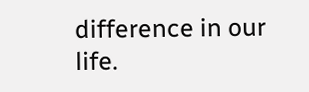difference in our life.